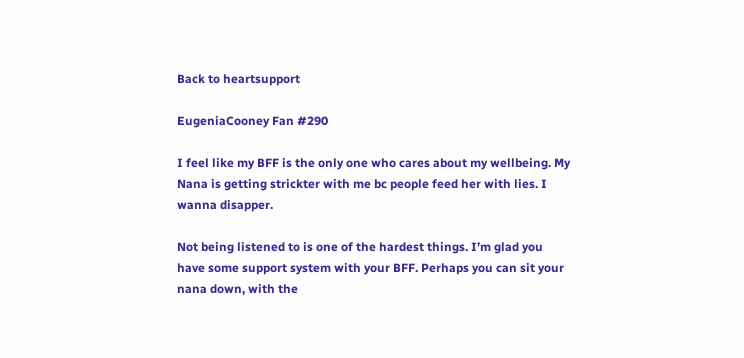Back to heartsupport

EugeniaCooney Fan #290

I feel like my BFF is the only one who cares about my wellbeing. My Nana is getting strickter with me bc people feed her with lies. I wanna disapper.

Not being listened to is one of the hardest things. I’m glad you have some support system with your BFF. Perhaps you can sit your nana down, with the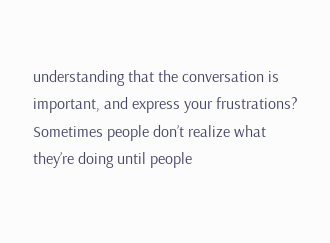understanding that the conversation is important, and express your frustrations? Sometimes people don’t realize what they’re doing until people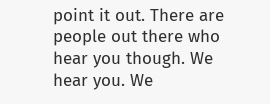point it out. There are people out there who hear you though. We hear you. We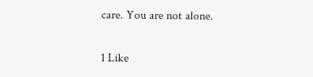care. You are not alone.

1 Like